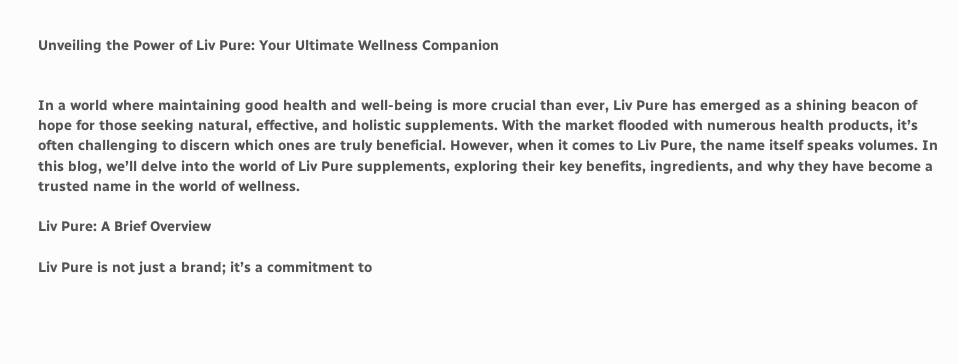Unveiling the Power of Liv Pure: Your Ultimate Wellness Companion


In a world where maintaining good health and well-being is more crucial than ever, Liv Pure has emerged as a shining beacon of hope for those seeking natural, effective, and holistic supplements. With the market flooded with numerous health products, it’s often challenging to discern which ones are truly beneficial. However, when it comes to Liv Pure, the name itself speaks volumes. In this blog, we’ll delve into the world of Liv Pure supplements, exploring their key benefits, ingredients, and why they have become a trusted name in the world of wellness.

Liv Pure: A Brief Overview

Liv Pure is not just a brand; it’s a commitment to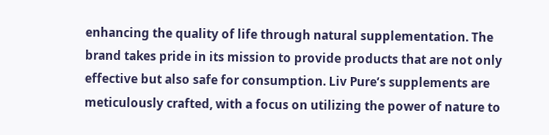enhancing the quality of life through natural supplementation. The brand takes pride in its mission to provide products that are not only effective but also safe for consumption. Liv Pure’s supplements are meticulously crafted, with a focus on utilizing the power of nature to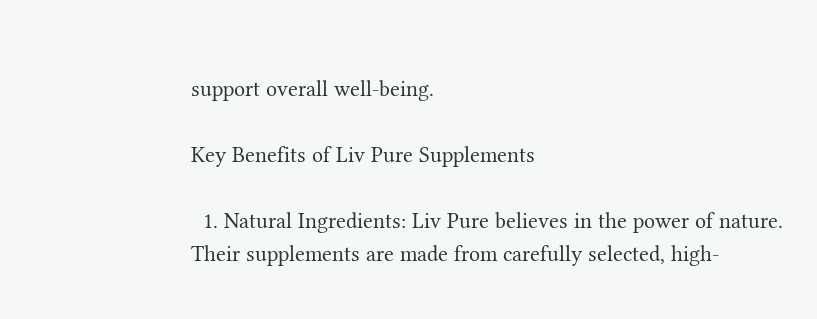support overall well-being.

Key Benefits of Liv Pure Supplements

  1. Natural Ingredients: Liv Pure believes in the power of nature. Their supplements are made from carefully selected, high-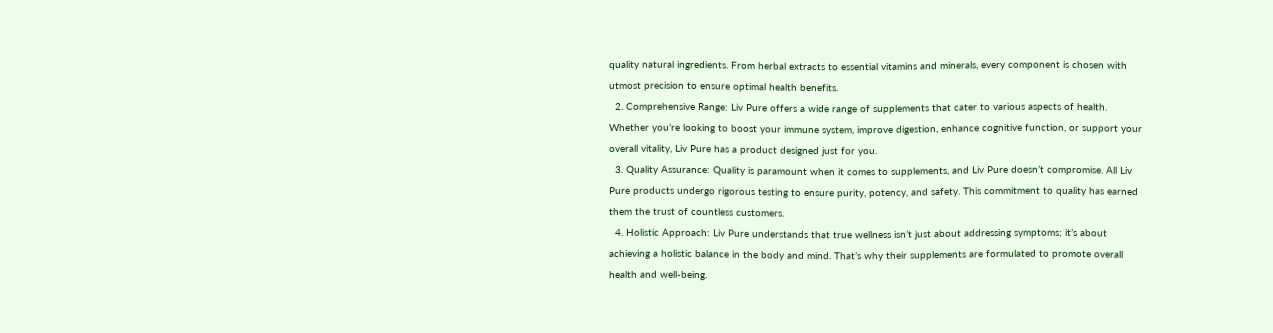quality natural ingredients. From herbal extracts to essential vitamins and minerals, every component is chosen with utmost precision to ensure optimal health benefits.
  2. Comprehensive Range: Liv Pure offers a wide range of supplements that cater to various aspects of health. Whether you’re looking to boost your immune system, improve digestion, enhance cognitive function, or support your overall vitality, Liv Pure has a product designed just for you.
  3. Quality Assurance: Quality is paramount when it comes to supplements, and Liv Pure doesn’t compromise. All Liv Pure products undergo rigorous testing to ensure purity, potency, and safety. This commitment to quality has earned them the trust of countless customers.
  4. Holistic Approach: Liv Pure understands that true wellness isn’t just about addressing symptoms; it’s about achieving a holistic balance in the body and mind. That’s why their supplements are formulated to promote overall health and well-being.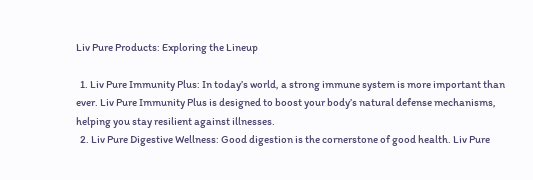Liv Pure Products: Exploring the Lineup

  1. Liv Pure Immunity Plus: In today’s world, a strong immune system is more important than ever. Liv Pure Immunity Plus is designed to boost your body’s natural defense mechanisms, helping you stay resilient against illnesses.
  2. Liv Pure Digestive Wellness: Good digestion is the cornerstone of good health. Liv Pure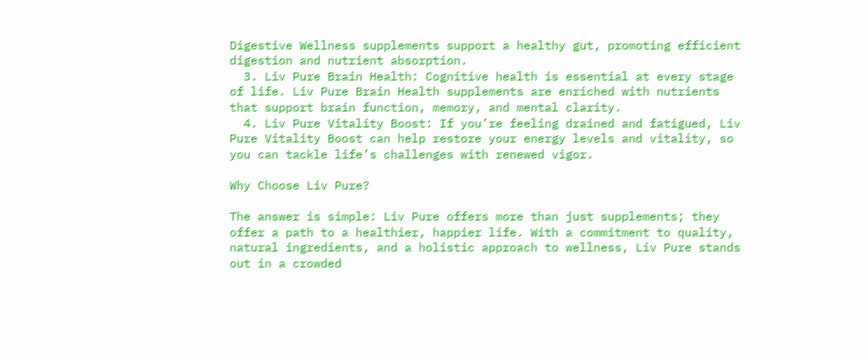Digestive Wellness supplements support a healthy gut, promoting efficient digestion and nutrient absorption.
  3. Liv Pure Brain Health: Cognitive health is essential at every stage of life. Liv Pure Brain Health supplements are enriched with nutrients that support brain function, memory, and mental clarity.
  4. Liv Pure Vitality Boost: If you’re feeling drained and fatigued, Liv Pure Vitality Boost can help restore your energy levels and vitality, so you can tackle life’s challenges with renewed vigor.

Why Choose Liv Pure?

The answer is simple: Liv Pure offers more than just supplements; they offer a path to a healthier, happier life. With a commitment to quality, natural ingredients, and a holistic approach to wellness, Liv Pure stands out in a crowded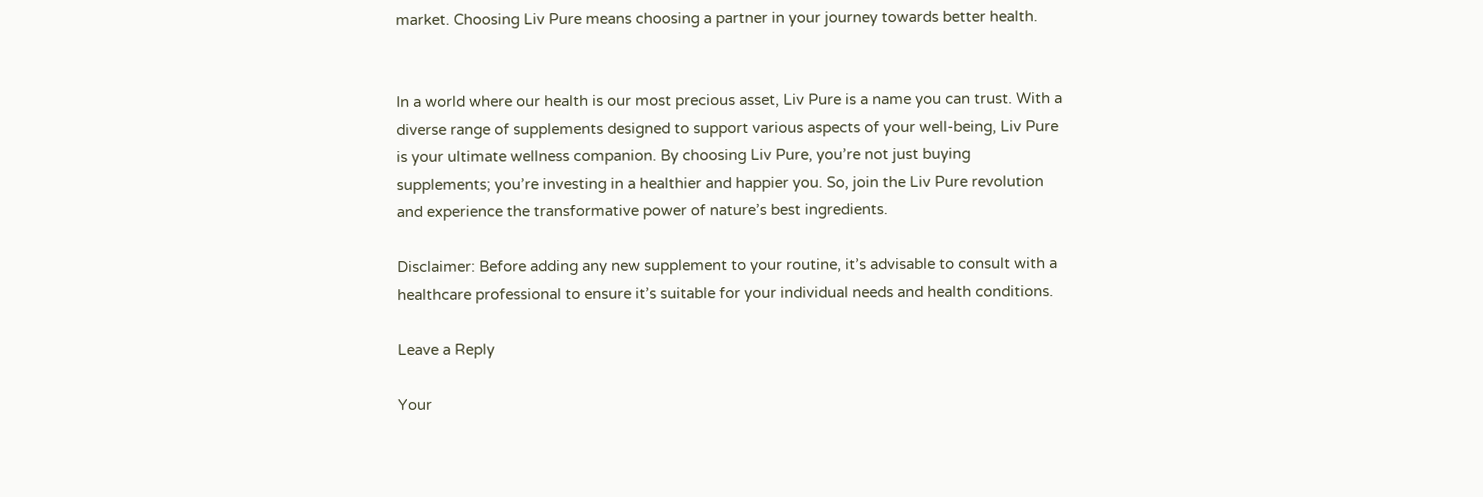market. Choosing Liv Pure means choosing a partner in your journey towards better health.


In a world where our health is our most precious asset, Liv Pure is a name you can trust. With a diverse range of supplements designed to support various aspects of your well-being, Liv Pure is your ultimate wellness companion. By choosing Liv Pure, you’re not just buying supplements; you’re investing in a healthier and happier you. So, join the Liv Pure revolution and experience the transformative power of nature’s best ingredients.

Disclaimer: Before adding any new supplement to your routine, it’s advisable to consult with a healthcare professional to ensure it’s suitable for your individual needs and health conditions.

Leave a Reply

Your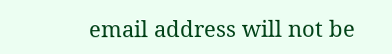email address will not be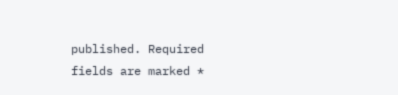published. Required fields are marked *